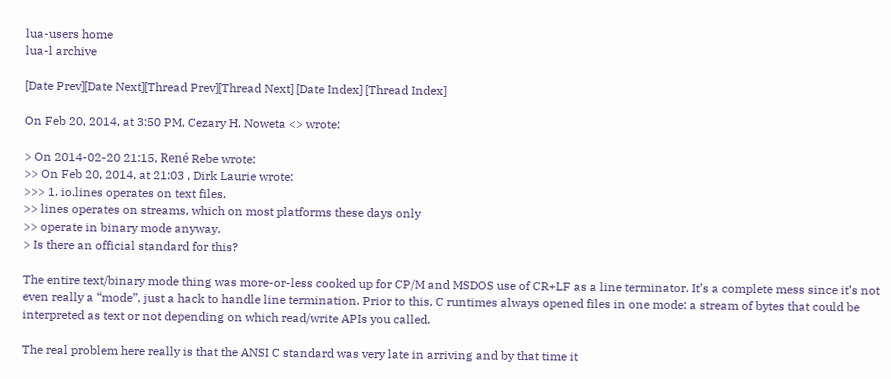lua-users home
lua-l archive

[Date Prev][Date Next][Thread Prev][Thread Next] [Date Index] [Thread Index]

On Feb 20, 2014, at 3:50 PM, Cezary H. Noweta <> wrote:

> On 2014-02-20 21:15, René Rebe wrote:
>> On Feb 20, 2014, at 21:03 , Dirk Laurie wrote:
>>> 1. io.lines operates on text files.
>> lines operates on streams, which on most platforms these days only
>> operate in binary mode anyway.
> Is there an official standard for this?

The entire text/binary mode thing was more-or-less cooked up for CP/M and MSDOS use of CR+LF as a line terminator. It’s a complete mess since it’s not even really a “mode”, just a hack to handle line termination. Prior to this, C runtimes always opened files in one mode: a stream of bytes that could be interpreted as text or not depending on which read/write APIs you called.

The real problem here really is that the ANSI C standard was very late in arriving and by that time it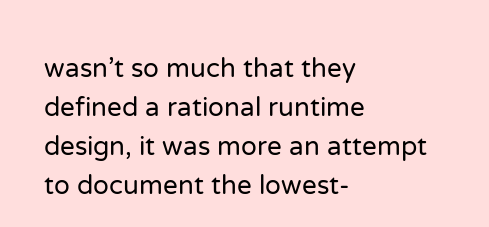wasn’t so much that they defined a rational runtime design, it was more an attempt to document the lowest-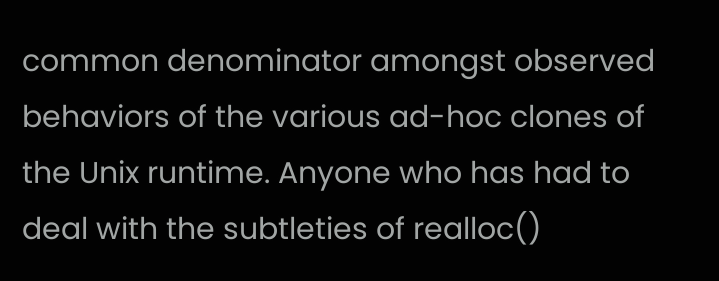common denominator amongst observed behaviors of the various ad-hoc clones of the Unix runtime. Anyone who has had to deal with the subtleties of realloc()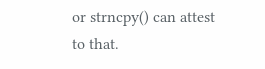or strncpy() can attest to that.